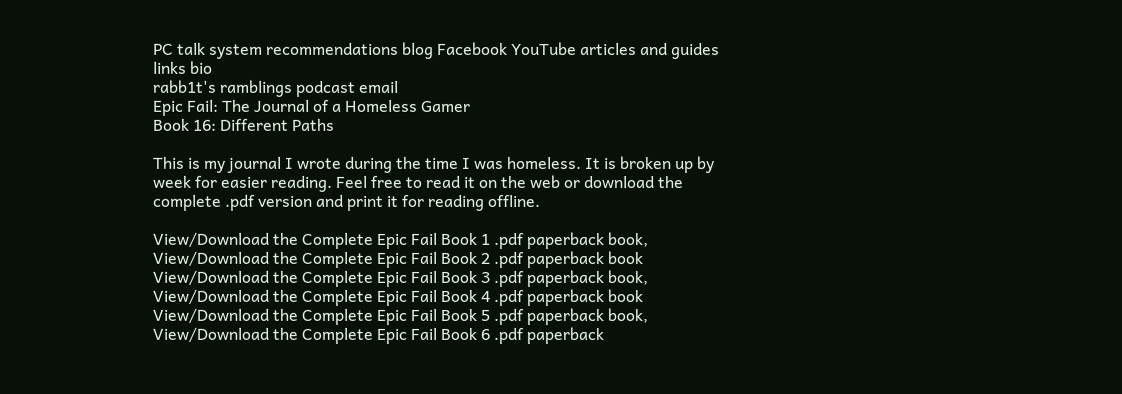PC talk system recommendations blog Facebook YouTube articles and guides links bio
rabb1t's ramblings podcast email
Epic Fail: The Journal of a Homeless Gamer
Book 16: Different Paths

This is my journal I wrote during the time I was homeless. It is broken up by week for easier reading. Feel free to read it on the web or download the complete .pdf version and print it for reading offline.

View/Download the Complete Epic Fail Book 1 .pdf paperback book, View/Download the Complete Epic Fail Book 2 .pdf paperback book
View/Download the Complete Epic Fail Book 3 .pdf paperback book, View/Download the Complete Epic Fail Book 4 .pdf paperback book
View/Download the Complete Epic Fail Book 5 .pdf paperback book, View/Download the Complete Epic Fail Book 6 .pdf paperback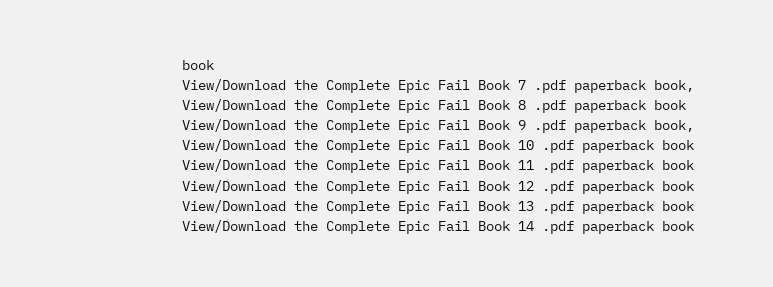book
View/Download the Complete Epic Fail Book 7 .pdf paperback book, View/Download the Complete Epic Fail Book 8 .pdf paperback book
View/Download the Complete Epic Fail Book 9 .pdf paperback book, View/Download the Complete Epic Fail Book 10 .pdf paperback book
View/Download the Complete Epic Fail Book 11 .pdf paperback book
View/Download the Complete Epic Fail Book 12 .pdf paperback book
View/Download the Complete Epic Fail Book 13 .pdf paperback book
View/Download the Complete Epic Fail Book 14 .pdf paperback book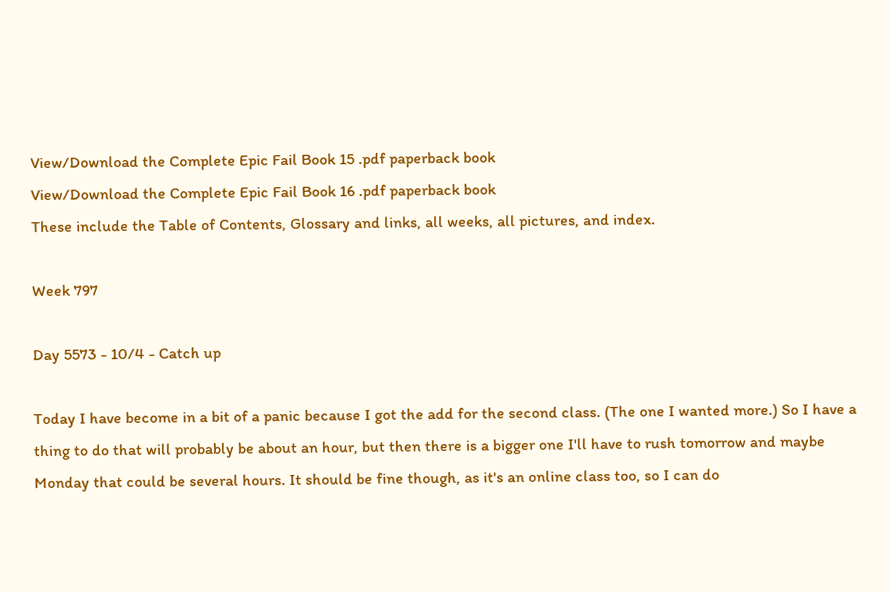View/Download the Complete Epic Fail Book 15 .pdf paperback book
View/Download the Complete Epic Fail Book 16 .pdf paperback book
These include the Table of Contents, Glossary and links, all weeks, all pictures, and index.

Week 797

Day 5573 - 10/4 - Catch up

Today I have become in a bit of a panic because I got the add for the second class. (The one I wanted more.) So I have a thing to do that will probably be about an hour, but then there is a bigger one I'll have to rush tomorrow and maybe Monday that could be several hours. It should be fine though, as it's an online class too, so I can do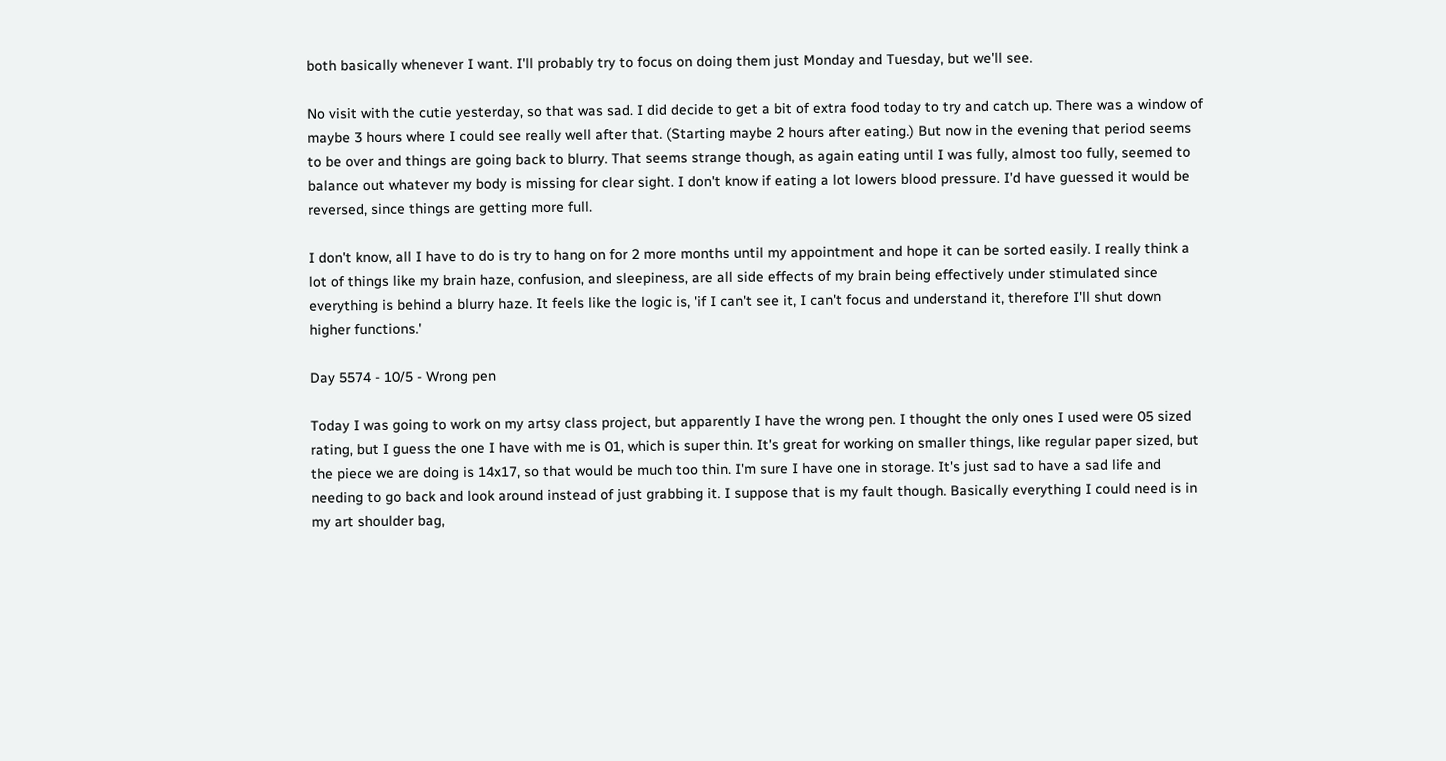both basically whenever I want. I'll probably try to focus on doing them just Monday and Tuesday, but we'll see.

No visit with the cutie yesterday, so that was sad. I did decide to get a bit of extra food today to try and catch up. There was a window of maybe 3 hours where I could see really well after that. (Starting maybe 2 hours after eating.) But now in the evening that period seems to be over and things are going back to blurry. That seems strange though, as again eating until I was fully, almost too fully, seemed to balance out whatever my body is missing for clear sight. I don't know if eating a lot lowers blood pressure. I'd have guessed it would be reversed, since things are getting more full.

I don't know, all I have to do is try to hang on for 2 more months until my appointment and hope it can be sorted easily. I really think a lot of things like my brain haze, confusion, and sleepiness, are all side effects of my brain being effectively under stimulated since everything is behind a blurry haze. It feels like the logic is, 'if I can't see it, I can't focus and understand it, therefore I'll shut down higher functions.'

Day 5574 - 10/5 - Wrong pen

Today I was going to work on my artsy class project, but apparently I have the wrong pen. I thought the only ones I used were 05 sized rating, but I guess the one I have with me is 01, which is super thin. It's great for working on smaller things, like regular paper sized, but the piece we are doing is 14x17, so that would be much too thin. I'm sure I have one in storage. It's just sad to have a sad life and needing to go back and look around instead of just grabbing it. I suppose that is my fault though. Basically everything I could need is in my art shoulder bag,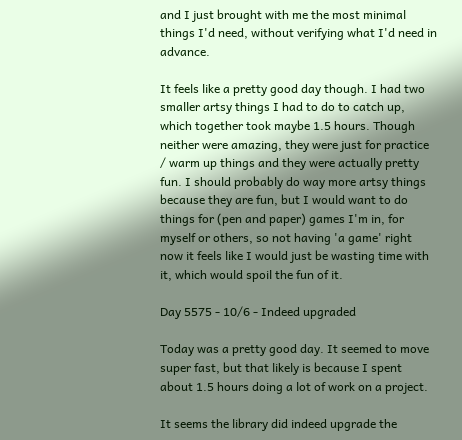and I just brought with me the most minimal things I'd need, without verifying what I'd need in advance.

It feels like a pretty good day though. I had two smaller artsy things I had to do to catch up, which together took maybe 1.5 hours. Though neither were amazing, they were just for practice / warm up things and they were actually pretty fun. I should probably do way more artsy things because they are fun, but I would want to do things for (pen and paper) games I'm in, for myself or others, so not having 'a game' right now it feels like I would just be wasting time with it, which would spoil the fun of it.

Day 5575 - 10/6 - Indeed upgraded

Today was a pretty good day. It seemed to move super fast, but that likely is because I spent about 1.5 hours doing a lot of work on a project.

It seems the library did indeed upgrade the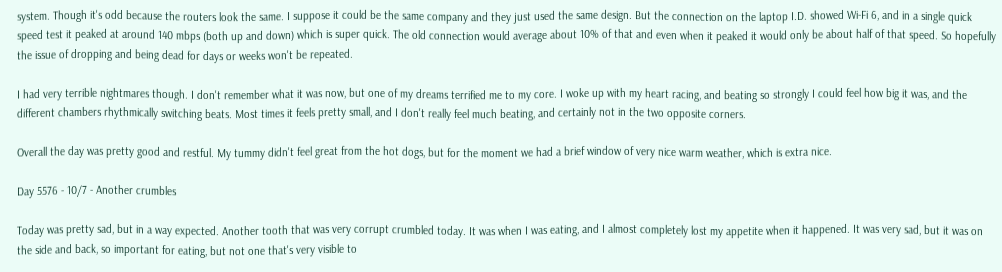system. Though it's odd because the routers look the same. I suppose it could be the same company and they just used the same design. But the connection on the laptop I.D. showed Wi-Fi 6, and in a single quick speed test it peaked at around 140 mbps (both up and down) which is super quick. The old connection would average about 10% of that and even when it peaked it would only be about half of that speed. So hopefully the issue of dropping and being dead for days or weeks won't be repeated.

I had very terrible nightmares though. I don't remember what it was now, but one of my dreams terrified me to my core. I woke up with my heart racing, and beating so strongly I could feel how big it was, and the different chambers rhythmically switching beats. Most times it feels pretty small, and I don't really feel much beating, and certainly not in the two opposite corners.

Overall the day was pretty good and restful. My tummy didn't feel great from the hot dogs, but for the moment we had a brief window of very nice warm weather, which is extra nice.

Day 5576 - 10/7 - Another crumbles

Today was pretty sad, but in a way expected. Another tooth that was very corrupt crumbled today. It was when I was eating, and I almost completely lost my appetite when it happened. It was very sad, but it was on the side and back, so important for eating, but not one that's very visible to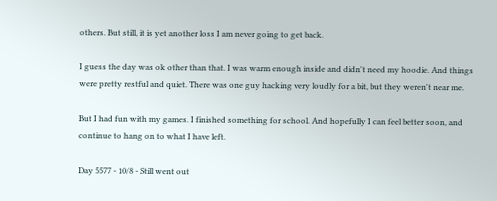others. But still, it is yet another loss I am never going to get back.

I guess the day was ok other than that. I was warm enough inside and didn't need my hoodie. And things were pretty restful and quiet. There was one guy hacking very loudly for a bit, but they weren't near me.

But I had fun with my games. I finished something for school. And hopefully I can feel better soon, and continue to hang on to what I have left.

Day 5577 - 10/8 - Still went out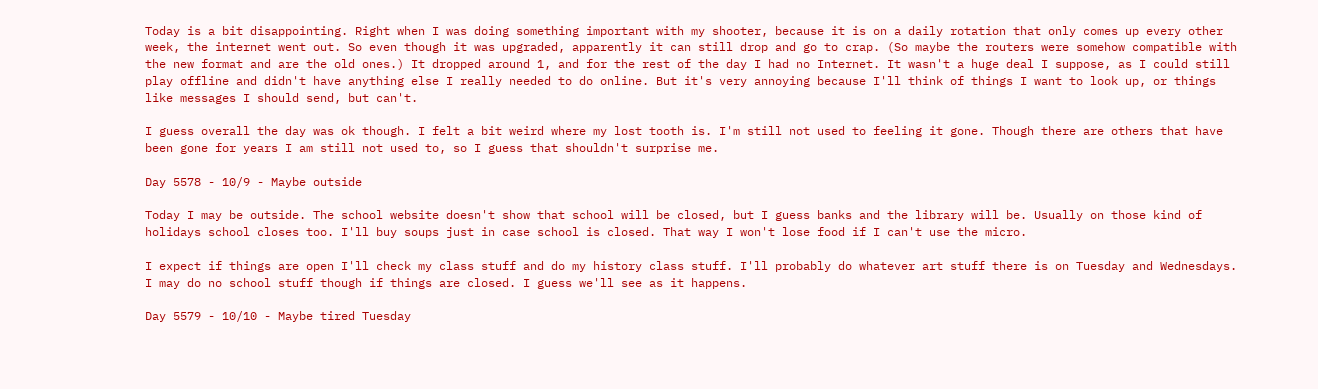Today is a bit disappointing. Right when I was doing something important with my shooter, because it is on a daily rotation that only comes up every other week, the internet went out. So even though it was upgraded, apparently it can still drop and go to crap. (So maybe the routers were somehow compatible with the new format and are the old ones.) It dropped around 1, and for the rest of the day I had no Internet. It wasn't a huge deal I suppose, as I could still play offline and didn't have anything else I really needed to do online. But it's very annoying because I'll think of things I want to look up, or things like messages I should send, but can't.

I guess overall the day was ok though. I felt a bit weird where my lost tooth is. I'm still not used to feeling it gone. Though there are others that have been gone for years I am still not used to, so I guess that shouldn't surprise me.

Day 5578 - 10/9 - Maybe outside

Today I may be outside. The school website doesn't show that school will be closed, but I guess banks and the library will be. Usually on those kind of holidays school closes too. I'll buy soups just in case school is closed. That way I won't lose food if I can't use the micro.

I expect if things are open I'll check my class stuff and do my history class stuff. I'll probably do whatever art stuff there is on Tuesday and Wednesdays. I may do no school stuff though if things are closed. I guess we'll see as it happens.

Day 5579 - 10/10 - Maybe tired Tuesday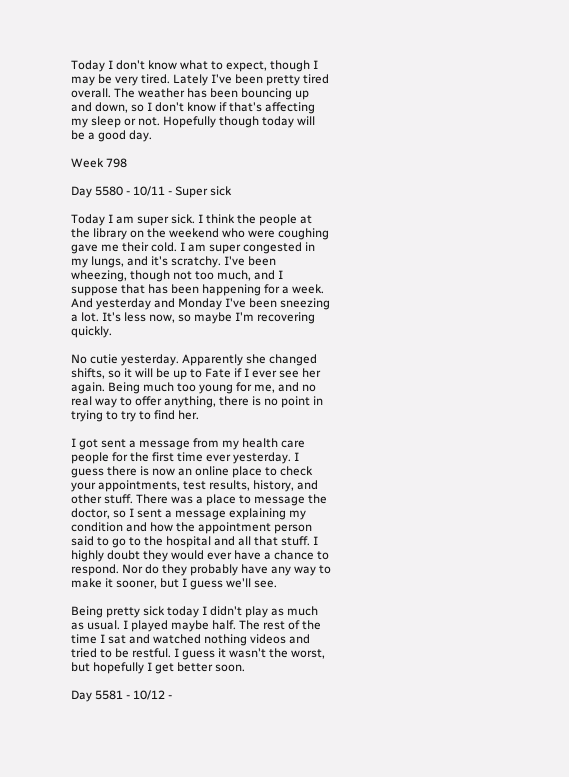Today I don't know what to expect, though I may be very tired. Lately I've been pretty tired overall. The weather has been bouncing up and down, so I don't know if that's affecting my sleep or not. Hopefully though today will be a good day.

Week 798

Day 5580 - 10/11 - Super sick

Today I am super sick. I think the people at the library on the weekend who were coughing gave me their cold. I am super congested in my lungs, and it's scratchy. I've been wheezing, though not too much, and I suppose that has been happening for a week. And yesterday and Monday I've been sneezing a lot. It's less now, so maybe I'm recovering quickly.

No cutie yesterday. Apparently she changed shifts, so it will be up to Fate if I ever see her again. Being much too young for me, and no real way to offer anything, there is no point in trying to try to find her.

I got sent a message from my health care people for the first time ever yesterday. I guess there is now an online place to check your appointments, test results, history, and other stuff. There was a place to message the doctor, so I sent a message explaining my condition and how the appointment person said to go to the hospital and all that stuff. I highly doubt they would ever have a chance to respond. Nor do they probably have any way to make it sooner, but I guess we'll see.

Being pretty sick today I didn't play as much as usual. I played maybe half. The rest of the time I sat and watched nothing videos and tried to be restful. I guess it wasn't the worst, but hopefully I get better soon.

Day 5581 - 10/12 -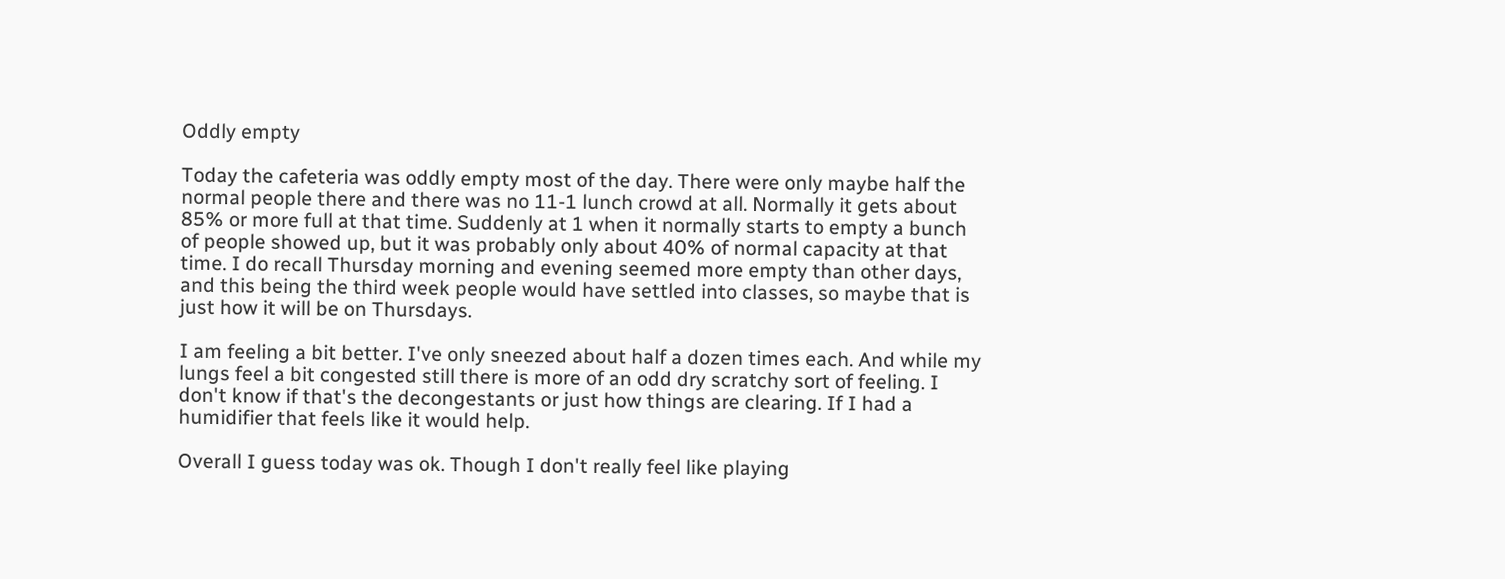Oddly empty

Today the cafeteria was oddly empty most of the day. There were only maybe half the normal people there and there was no 11-1 lunch crowd at all. Normally it gets about 85% or more full at that time. Suddenly at 1 when it normally starts to empty a bunch of people showed up, but it was probably only about 40% of normal capacity at that time. I do recall Thursday morning and evening seemed more empty than other days, and this being the third week people would have settled into classes, so maybe that is just how it will be on Thursdays.

I am feeling a bit better. I've only sneezed about half a dozen times each. And while my lungs feel a bit congested still there is more of an odd dry scratchy sort of feeling. I don't know if that's the decongestants or just how things are clearing. If I had a humidifier that feels like it would help.

Overall I guess today was ok. Though I don't really feel like playing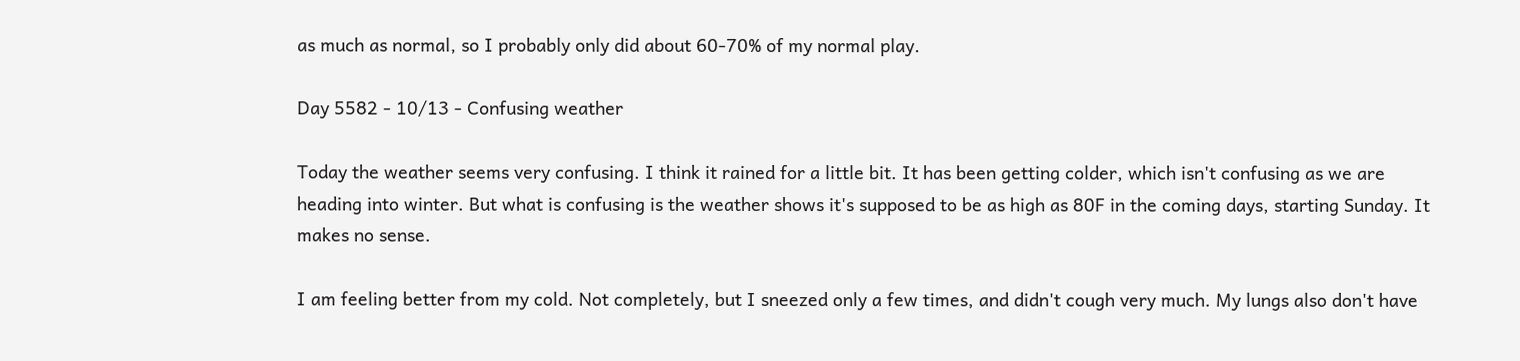as much as normal, so I probably only did about 60-70% of my normal play.

Day 5582 - 10/13 - Confusing weather

Today the weather seems very confusing. I think it rained for a little bit. It has been getting colder, which isn't confusing as we are heading into winter. But what is confusing is the weather shows it's supposed to be as high as 80F in the coming days, starting Sunday. It makes no sense.

I am feeling better from my cold. Not completely, but I sneezed only a few times, and didn't cough very much. My lungs also don't have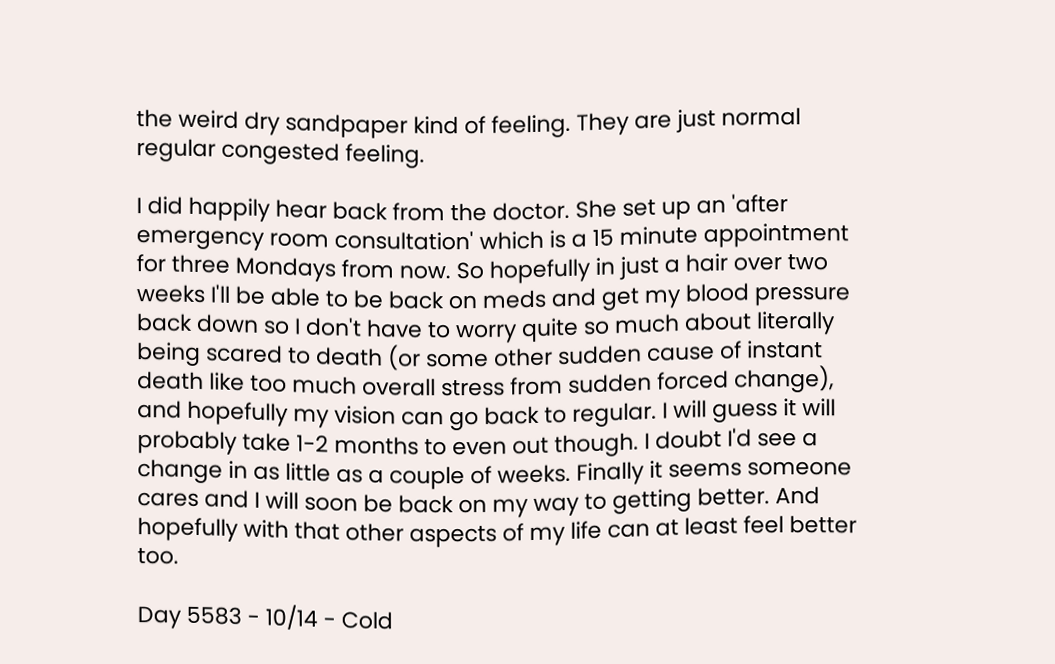the weird dry sandpaper kind of feeling. They are just normal regular congested feeling.

I did happily hear back from the doctor. She set up an 'after emergency room consultation' which is a 15 minute appointment for three Mondays from now. So hopefully in just a hair over two weeks I'll be able to be back on meds and get my blood pressure back down so I don't have to worry quite so much about literally being scared to death (or some other sudden cause of instant death like too much overall stress from sudden forced change), and hopefully my vision can go back to regular. I will guess it will probably take 1-2 months to even out though. I doubt I'd see a change in as little as a couple of weeks. Finally it seems someone cares and I will soon be back on my way to getting better. And hopefully with that other aspects of my life can at least feel better too.

Day 5583 - 10/14 - Cold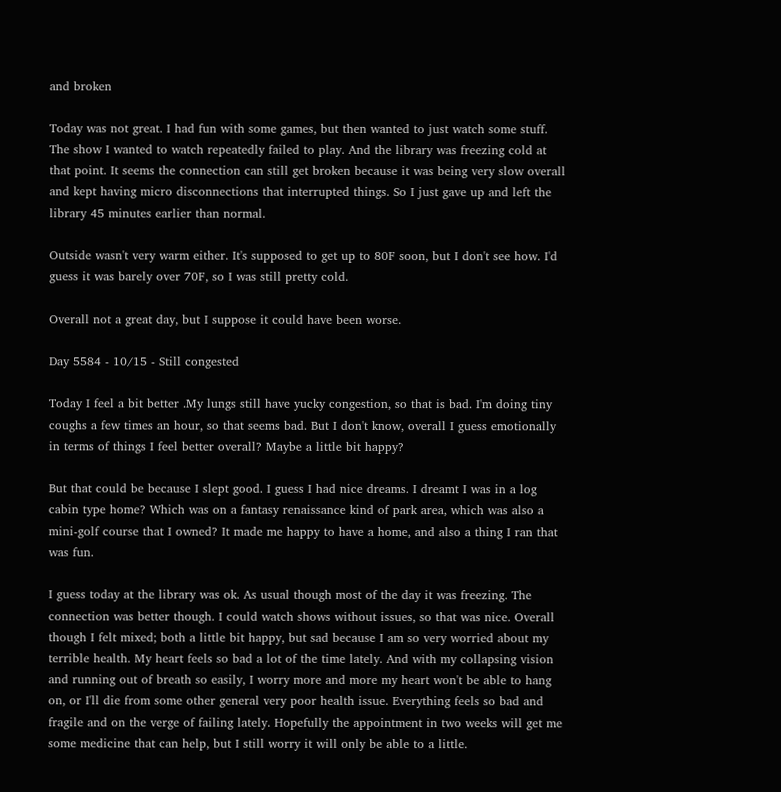and broken

Today was not great. I had fun with some games, but then wanted to just watch some stuff. The show I wanted to watch repeatedly failed to play. And the library was freezing cold at that point. It seems the connection can still get broken because it was being very slow overall and kept having micro disconnections that interrupted things. So I just gave up and left the library 45 minutes earlier than normal.

Outside wasn't very warm either. It's supposed to get up to 80F soon, but I don't see how. I'd guess it was barely over 70F, so I was still pretty cold.

Overall not a great day, but I suppose it could have been worse.

Day 5584 - 10/15 - Still congested

Today I feel a bit better .My lungs still have yucky congestion, so that is bad. I'm doing tiny coughs a few times an hour, so that seems bad. But I don't know, overall I guess emotionally in terms of things I feel better overall? Maybe a little bit happy?

But that could be because I slept good. I guess I had nice dreams. I dreamt I was in a log cabin type home? Which was on a fantasy renaissance kind of park area, which was also a mini-golf course that I owned? It made me happy to have a home, and also a thing I ran that was fun.

I guess today at the library was ok. As usual though most of the day it was freezing. The connection was better though. I could watch shows without issues, so that was nice. Overall though I felt mixed; both a little bit happy, but sad because I am so very worried about my terrible health. My heart feels so bad a lot of the time lately. And with my collapsing vision and running out of breath so easily, I worry more and more my heart won't be able to hang on, or I'll die from some other general very poor health issue. Everything feels so bad and fragile and on the verge of failing lately. Hopefully the appointment in two weeks will get me some medicine that can help, but I still worry it will only be able to a little.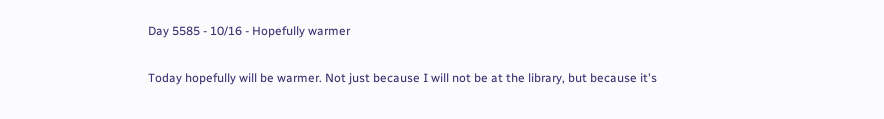Day 5585 - 10/16 - Hopefully warmer

Today hopefully will be warmer. Not just because I will not be at the library, but because it's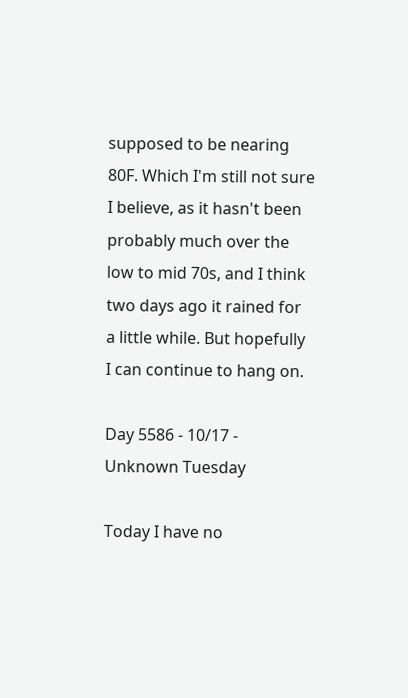supposed to be nearing 80F. Which I'm still not sure I believe, as it hasn't been probably much over the low to mid 70s, and I think two days ago it rained for a little while. But hopefully I can continue to hang on.

Day 5586 - 10/17 - Unknown Tuesday

Today I have no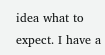idea what to expect. I have a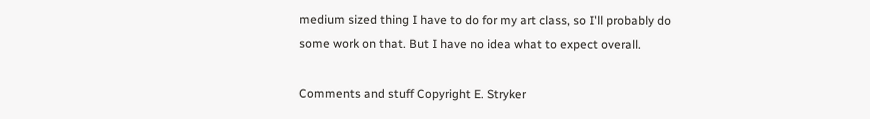medium sized thing I have to do for my art class, so I'll probably do some work on that. But I have no idea what to expect overall.

Comments and stuff Copyright E. Stryker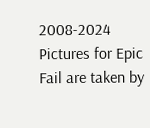2008-2024
Pictures for Epic Fail are taken by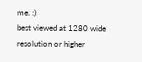me. :)
best viewed at 1280 wide resolution or higher